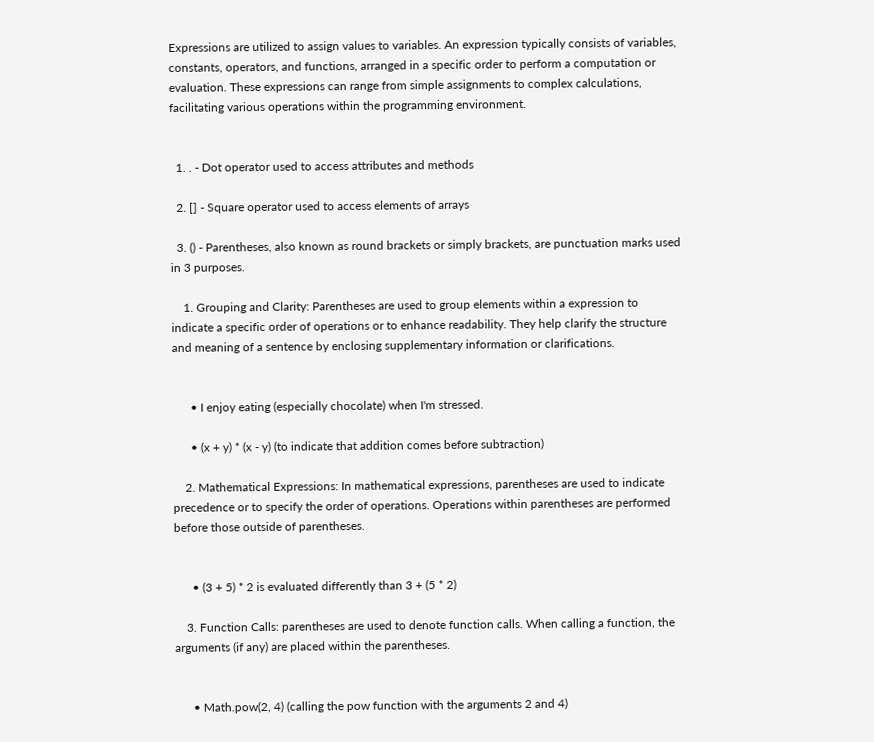Expressions are utilized to assign values to variables. An expression typically consists of variables, constants, operators, and functions, arranged in a specific order to perform a computation or evaluation. These expressions can range from simple assignments to complex calculations, facilitating various operations within the programming environment.


  1. . - Dot operator used to access attributes and methods

  2. [] - Square operator used to access elements of arrays

  3. () - Parentheses, also known as round brackets or simply brackets, are punctuation marks used in 3 purposes.

    1. Grouping and Clarity: Parentheses are used to group elements within a expression to indicate a specific order of operations or to enhance readability. They help clarify the structure and meaning of a sentence by enclosing supplementary information or clarifications.


      • I enjoy eating (especially chocolate) when I'm stressed.

      • (x + y) * (x - y) (to indicate that addition comes before subtraction)

    2. Mathematical Expressions: In mathematical expressions, parentheses are used to indicate precedence or to specify the order of operations. Operations within parentheses are performed before those outside of parentheses.


      • (3 + 5) * 2 is evaluated differently than 3 + (5 * 2)

    3. Function Calls: parentheses are used to denote function calls. When calling a function, the arguments (if any) are placed within the parentheses.


      • Math.pow(2, 4) (calling the pow function with the arguments 2 and 4)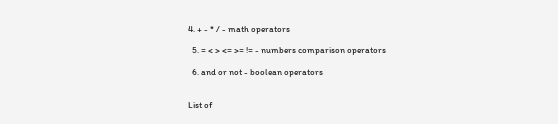4. + - * / - math operators

  5. = < > <= >= != - numbers comparison operators

  6. and or not - boolean operators


List of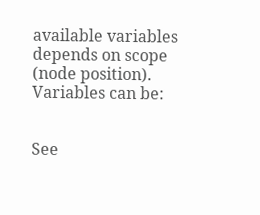available variables depends on scope (node position). Variables can be:


See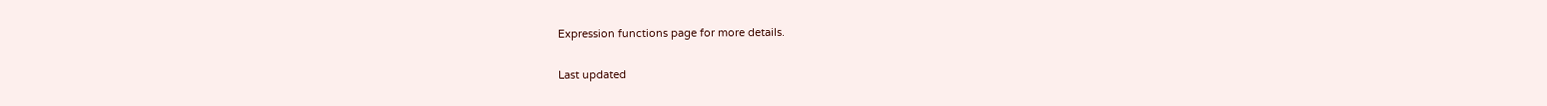Expression functions page for more details.

Last updated